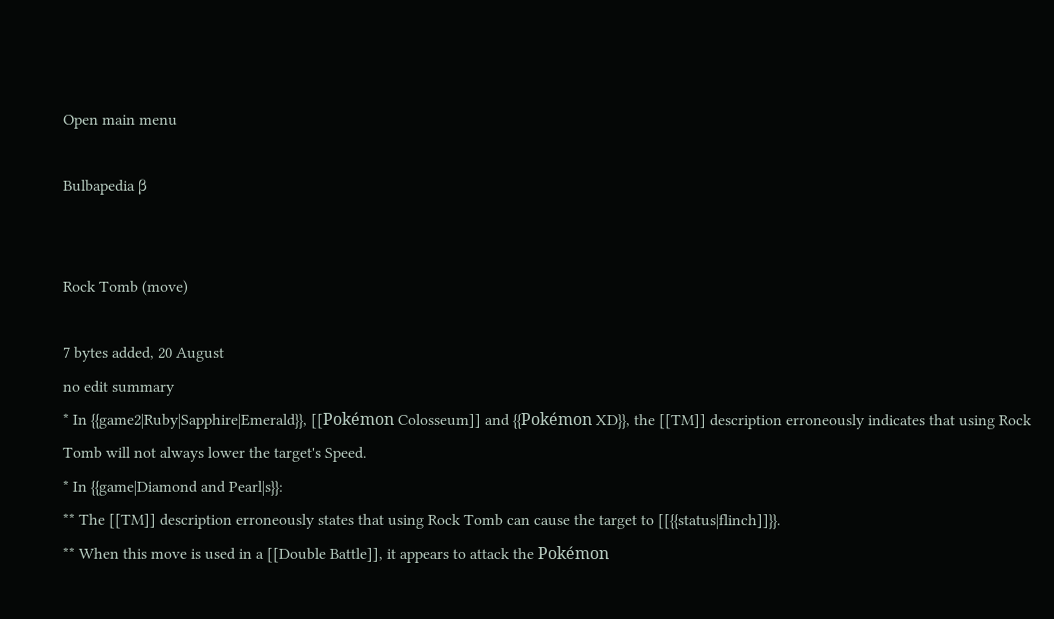Open main menu

Bulbapedia β


Rock Tomb (move)

7 bytes added, 20 August
no edit summary
* In {{game2|Ruby|Sapphire|Emerald}}, [[Pokémon Colosseum]] and {{Pokémon XD}}, the [[TM]] description erroneously indicates that using Rock Tomb will not always lower the target's Speed.
* In {{game|Diamond and Pearl|s}}:
** The [[TM]] description erroneously states that using Rock Tomb can cause the target to [[{{status|flinch]]}}.
** When this move is used in a [[Double Battle]], it appears to attack the Pokémon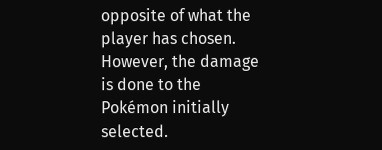opposite of what the player has chosen. However, the damage is done to the Pokémon initially selected.